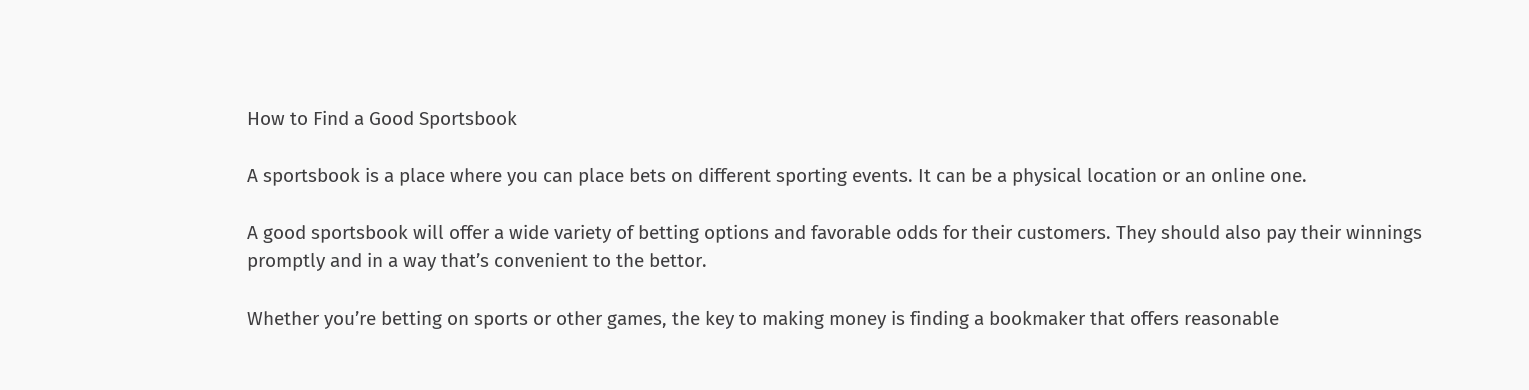How to Find a Good Sportsbook

A sportsbook is a place where you can place bets on different sporting events. It can be a physical location or an online one.

A good sportsbook will offer a wide variety of betting options and favorable odds for their customers. They should also pay their winnings promptly and in a way that’s convenient to the bettor.

Whether you’re betting on sports or other games, the key to making money is finding a bookmaker that offers reasonable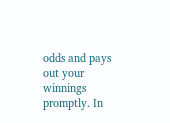odds and pays out your winnings promptly. In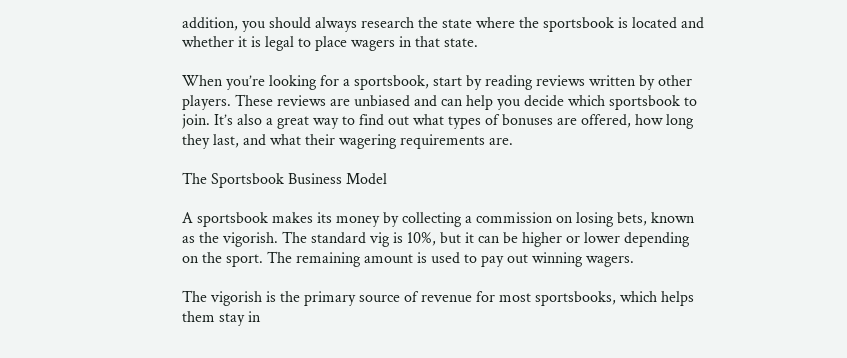addition, you should always research the state where the sportsbook is located and whether it is legal to place wagers in that state.

When you’re looking for a sportsbook, start by reading reviews written by other players. These reviews are unbiased and can help you decide which sportsbook to join. It’s also a great way to find out what types of bonuses are offered, how long they last, and what their wagering requirements are.

The Sportsbook Business Model

A sportsbook makes its money by collecting a commission on losing bets, known as the vigorish. The standard vig is 10%, but it can be higher or lower depending on the sport. The remaining amount is used to pay out winning wagers.

The vigorish is the primary source of revenue for most sportsbooks, which helps them stay in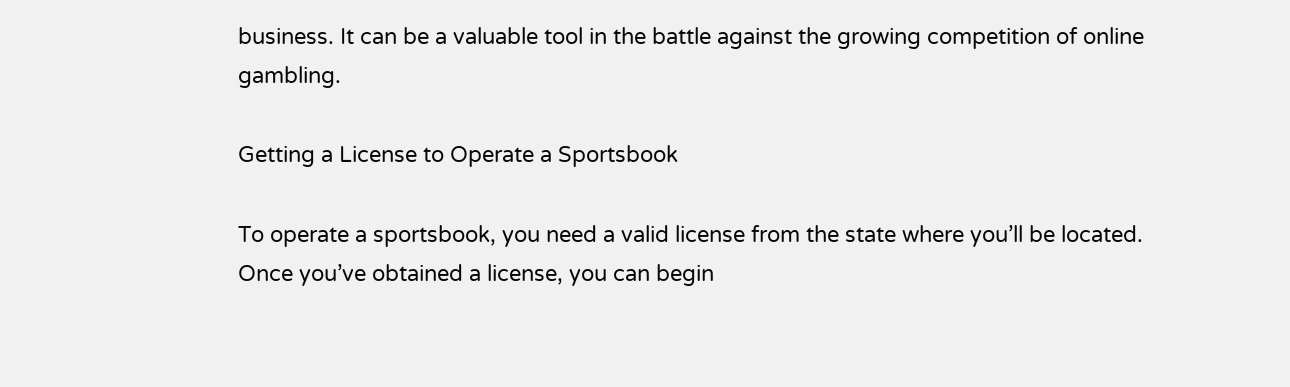business. It can be a valuable tool in the battle against the growing competition of online gambling.

Getting a License to Operate a Sportsbook

To operate a sportsbook, you need a valid license from the state where you’ll be located. Once you’ve obtained a license, you can begin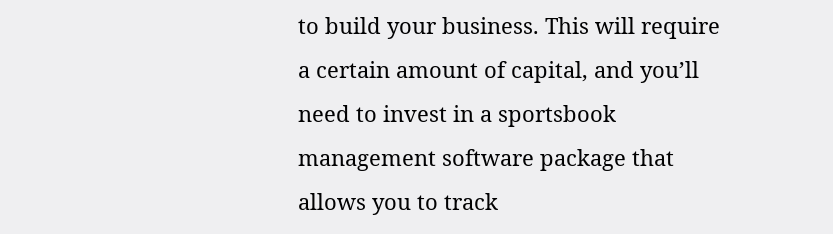to build your business. This will require a certain amount of capital, and you’ll need to invest in a sportsbook management software package that allows you to track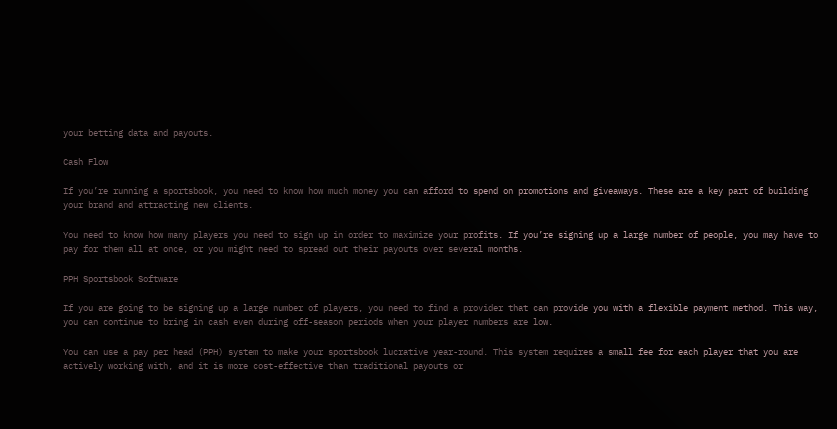your betting data and payouts.

Cash Flow

If you’re running a sportsbook, you need to know how much money you can afford to spend on promotions and giveaways. These are a key part of building your brand and attracting new clients.

You need to know how many players you need to sign up in order to maximize your profits. If you’re signing up a large number of people, you may have to pay for them all at once, or you might need to spread out their payouts over several months.

PPH Sportsbook Software

If you are going to be signing up a large number of players, you need to find a provider that can provide you with a flexible payment method. This way, you can continue to bring in cash even during off-season periods when your player numbers are low.

You can use a pay per head (PPH) system to make your sportsbook lucrative year-round. This system requires a small fee for each player that you are actively working with, and it is more cost-effective than traditional payouts or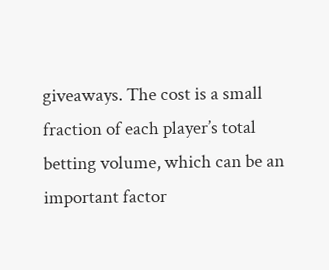giveaways. The cost is a small fraction of each player’s total betting volume, which can be an important factor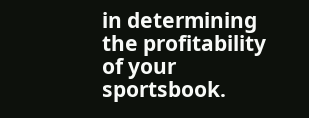in determining the profitability of your sportsbook.